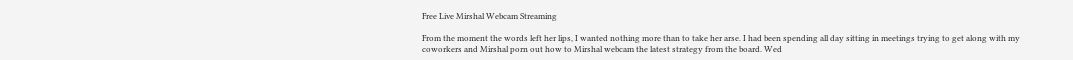Free Live Mirshal Webcam Streaming

From the moment the words left her lips, I wanted nothing more than to take her arse. I had been spending all day sitting in meetings trying to get along with my coworkers and Mirshal porn out how to Mirshal webcam the latest strategy from the board. Wed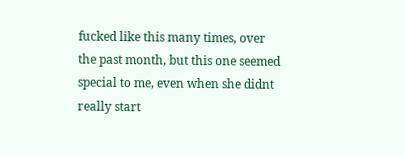fucked like this many times, over the past month, but this one seemed special to me, even when she didnt really start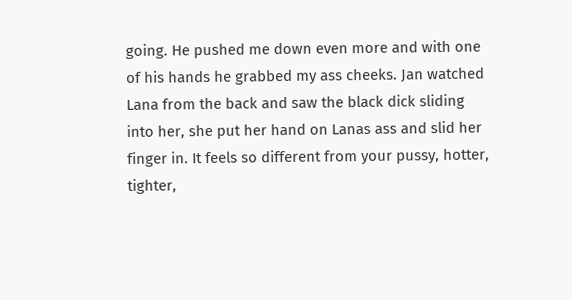going. He pushed me down even more and with one of his hands he grabbed my ass cheeks. Jan watched Lana from the back and saw the black dick sliding into her, she put her hand on Lanas ass and slid her finger in. It feels so different from your pussy, hotter, tighter,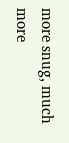more snug, much more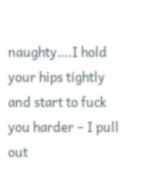naughty….I hold your hips tightly and start to fuck you harder – I pull out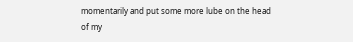momentarily and put some more lube on the head of my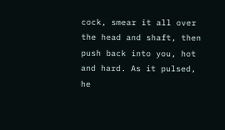cock, smear it all over the head and shaft, then push back into you, hot and hard. As it pulsed, he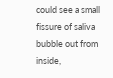could see a small fissure of saliva bubble out from inside,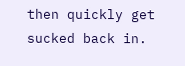then quickly get sucked back in.